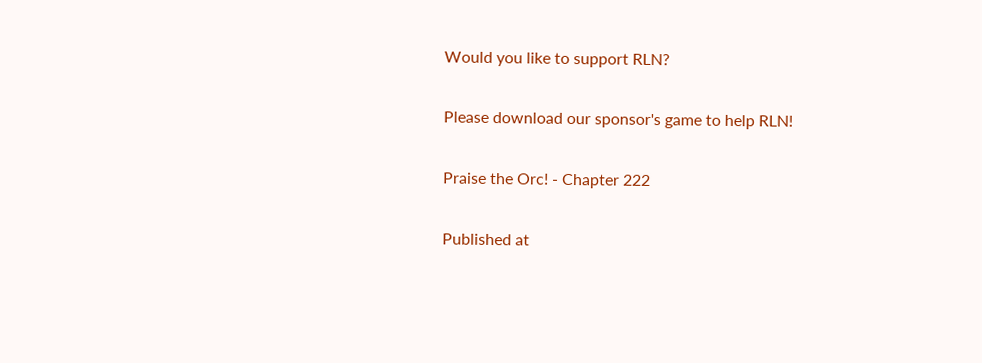Would you like to support RLN?

Please download our sponsor's game to help RLN!

Praise the Orc! - Chapter 222

Published at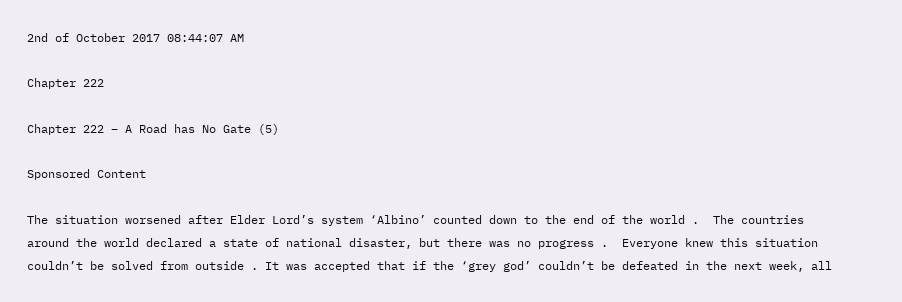2nd of October 2017 08:44:07 AM

Chapter 222

Chapter 222 – A Road has No Gate (5)

Sponsored Content

The situation worsened after Elder Lord’s system ‘Albino’ counted down to the end of the world .  The countries around the world declared a state of national disaster, but there was no progress .  Everyone knew this situation couldn’t be solved from outside . It was accepted that if the ‘grey god’ couldn’t be defeated in the next week, all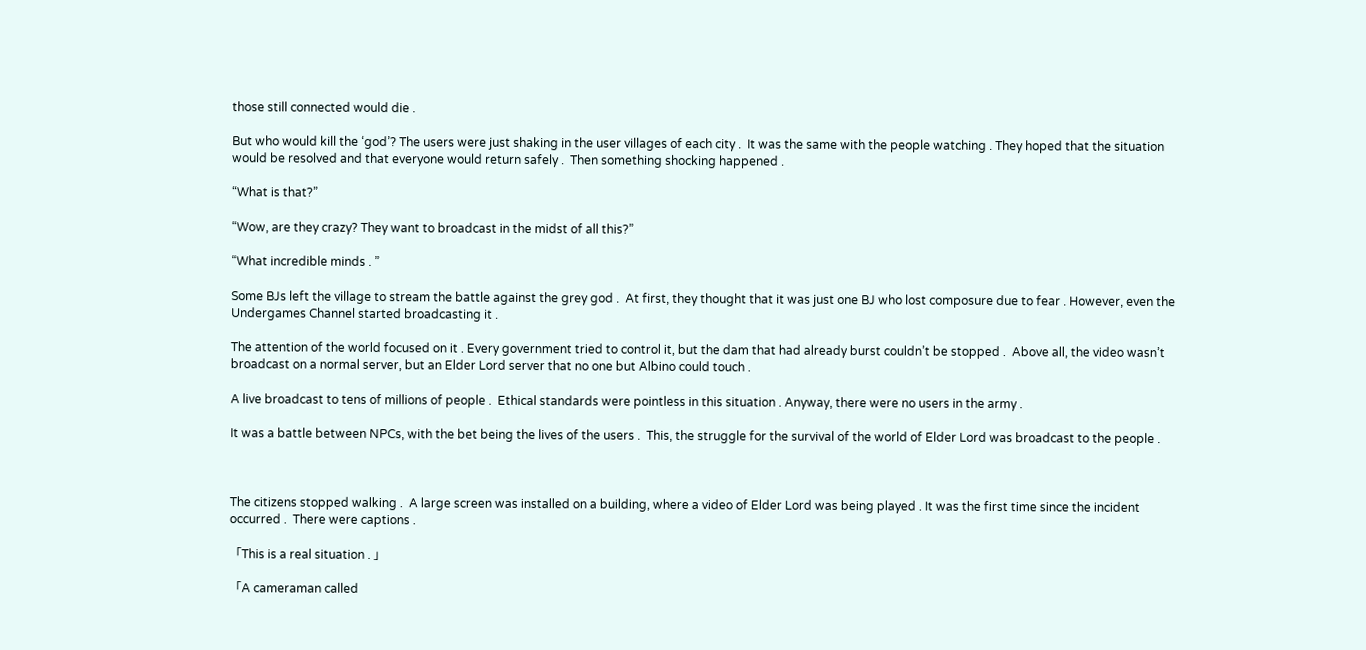those still connected would die .

But who would kill the ‘god’? The users were just shaking in the user villages of each city .  It was the same with the people watching . They hoped that the situation would be resolved and that everyone would return safely .  Then something shocking happened .

“What is that?”

“Wow, are they crazy? They want to broadcast in the midst of all this?”

“What incredible minds . ”

Some BJs left the village to stream the battle against the grey god .  At first, they thought that it was just one BJ who lost composure due to fear . However, even the Undergames Channel started broadcasting it .

The attention of the world focused on it . Every government tried to control it, but the dam that had already burst couldn’t be stopped .  Above all, the video wasn’t broadcast on a normal server, but an Elder Lord server that no one but Albino could touch .

A live broadcast to tens of millions of people .  Ethical standards were pointless in this situation . Anyway, there were no users in the army .

It was a battle between NPCs, with the bet being the lives of the users .  This, the struggle for the survival of the world of Elder Lord was broadcast to the people .



The citizens stopped walking .  A large screen was installed on a building, where a video of Elder Lord was being played . It was the first time since the incident occurred .  There were captions .

「This is a real situation . 」

「A cameraman called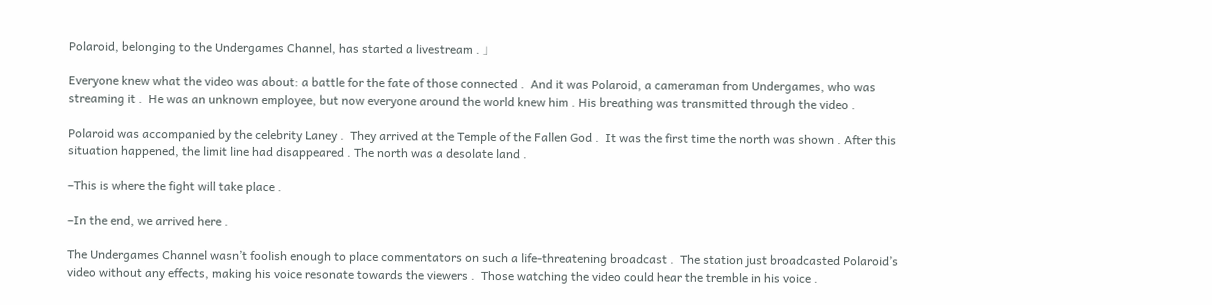Polaroid, belonging to the Undergames Channel, has started a livestream . 」

Everyone knew what the video was about: a battle for the fate of those connected .  And it was Polaroid, a cameraman from Undergames, who was streaming it .  He was an unknown employee, but now everyone around the world knew him . His breathing was transmitted through the video .

Polaroid was accompanied by the celebrity Laney .  They arrived at the Temple of the Fallen God .  It was the first time the north was shown . After this situation happened, the limit line had disappeared . The north was a desolate land .

–This is where the fight will take place .

–In the end, we arrived here .

The Undergames Channel wasn’t foolish enough to place commentators on such a life-threatening broadcast .  The station just broadcasted Polaroid’s video without any effects, making his voice resonate towards the viewers .  Those watching the video could hear the tremble in his voice .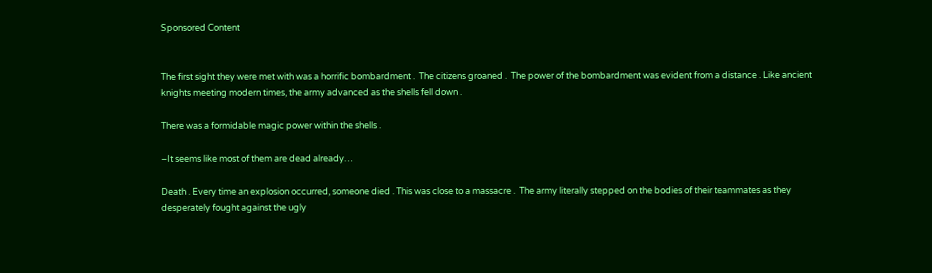Sponsored Content


The first sight they were met with was a horrific bombardment .  The citizens groaned .  The power of the bombardment was evident from a distance . Like ancient knights meeting modern times, the army advanced as the shells fell down .

There was a formidable magic power within the shells .

–It seems like most of them are dead already…

Death . Every time an explosion occurred, someone died . This was close to a massacre .  The army literally stepped on the bodies of their teammates as they desperately fought against the ugly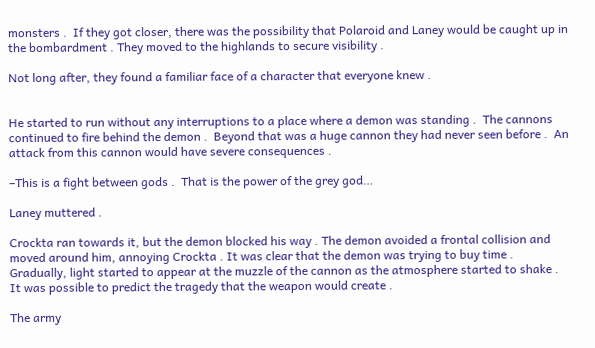monsters .  If they got closer, there was the possibility that Polaroid and Laney would be caught up in the bombardment . They moved to the highlands to secure visibility .

Not long after, they found a familiar face of a character that everyone knew .


He started to run without any interruptions to a place where a demon was standing .  The cannons continued to fire behind the demon .  Beyond that was a huge cannon they had never seen before .  An attack from this cannon would have severe consequences .

–This is a fight between gods .  That is the power of the grey god…

Laney muttered .

Crockta ran towards it, but the demon blocked his way . The demon avoided a frontal collision and moved around him, annoying Crockta . It was clear that the demon was trying to buy time .  Gradually, light started to appear at the muzzle of the cannon as the atmosphere started to shake . It was possible to predict the tragedy that the weapon would create .

The army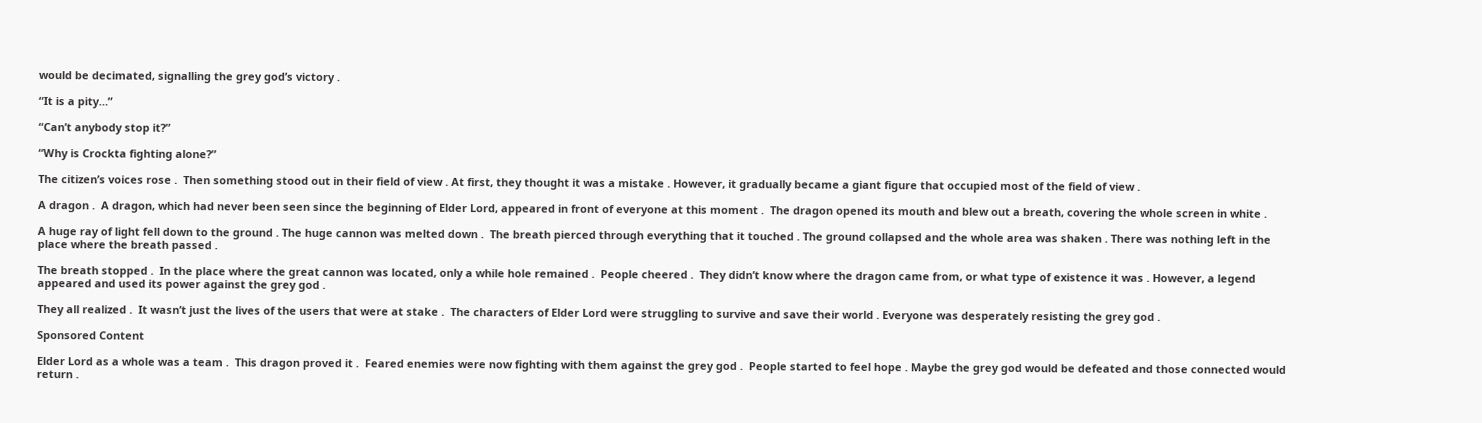would be decimated, signalling the grey god’s victory .

“It is a pity…”

“Can’t anybody stop it?”

“Why is Crockta fighting alone?”

The citizen’s voices rose .  Then something stood out in their field of view . At first, they thought it was a mistake . However, it gradually became a giant figure that occupied most of the field of view .

A dragon .  A dragon, which had never been seen since the beginning of Elder Lord, appeared in front of everyone at this moment .  The dragon opened its mouth and blew out a breath, covering the whole screen in white .

A huge ray of light fell down to the ground . The huge cannon was melted down .  The breath pierced through everything that it touched . The ground collapsed and the whole area was shaken . There was nothing left in the place where the breath passed .

The breath stopped .  In the place where the great cannon was located, only a while hole remained .  People cheered .  They didn’t know where the dragon came from, or what type of existence it was . However, a legend appeared and used its power against the grey god .

They all realized .  It wasn’t just the lives of the users that were at stake .  The characters of Elder Lord were struggling to survive and save their world . Everyone was desperately resisting the grey god .

Sponsored Content

Elder Lord as a whole was a team .  This dragon proved it .  Feared enemies were now fighting with them against the grey god .  People started to feel hope . Maybe the grey god would be defeated and those connected would return .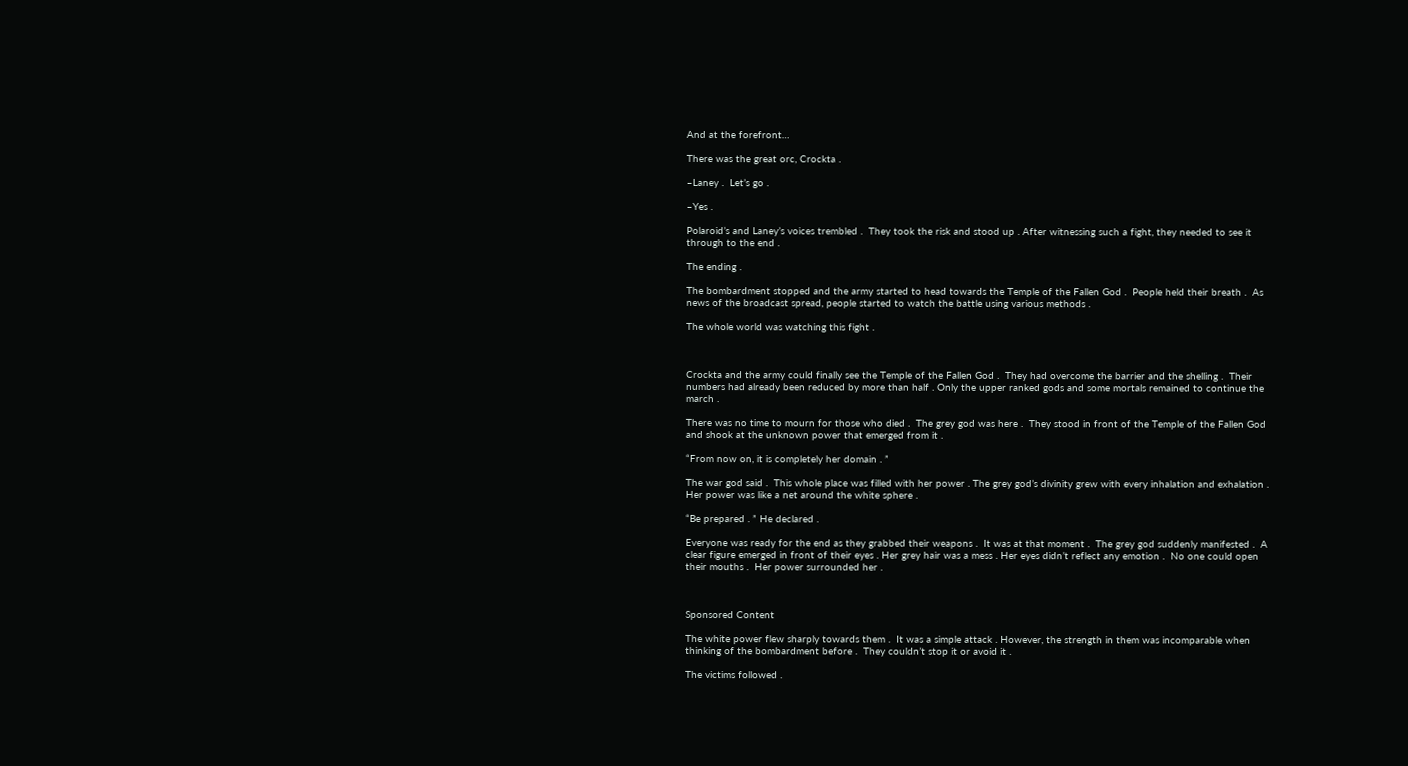And at the forefront…

There was the great orc, Crockta .

–Laney .  Let’s go .

–Yes .

Polaroid’s and Laney’s voices trembled .  They took the risk and stood up . After witnessing such a fight, they needed to see it through to the end .

The ending .

The bombardment stopped and the army started to head towards the Temple of the Fallen God .  People held their breath .  As news of the broadcast spread, people started to watch the battle using various methods .

The whole world was watching this fight .



Crockta and the army could finally see the Temple of the Fallen God .  They had overcome the barrier and the shelling .  Their numbers had already been reduced by more than half . Only the upper ranked gods and some mortals remained to continue the march .

There was no time to mourn for those who died .  The grey god was here .  They stood in front of the Temple of the Fallen God and shook at the unknown power that emerged from it .

“From now on, it is completely her domain . ”

The war god said .  This whole place was filled with her power . The grey god’s divinity grew with every inhalation and exhalation . Her power was like a net around the white sphere .

“Be prepared . ” He declared .

Everyone was ready for the end as they grabbed their weapons .  It was at that moment .  The grey god suddenly manifested .  A clear figure emerged in front of their eyes . Her grey hair was a mess . Her eyes didn’t reflect any emotion .  No one could open their mouths .  Her power surrounded her .



Sponsored Content

The white power flew sharply towards them .  It was a simple attack . However, the strength in them was incomparable when thinking of the bombardment before .  They couldn’t stop it or avoid it .

The victims followed .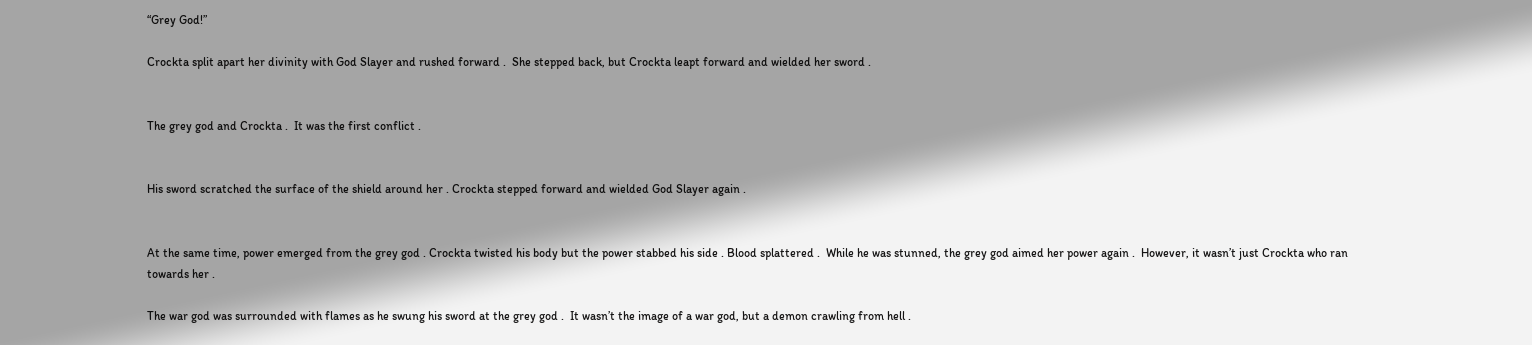“Grey God!”

Crockta split apart her divinity with God Slayer and rushed forward .  She stepped back, but Crockta leapt forward and wielded her sword .


The grey god and Crockta .  It was the first conflict .


His sword scratched the surface of the shield around her . Crockta stepped forward and wielded God Slayer again .


At the same time, power emerged from the grey god . Crockta twisted his body but the power stabbed his side . Blood splattered .  While he was stunned, the grey god aimed her power again .  However, it wasn’t just Crockta who ran towards her .

The war god was surrounded with flames as he swung his sword at the grey god .  It wasn’t the image of a war god, but a demon crawling from hell .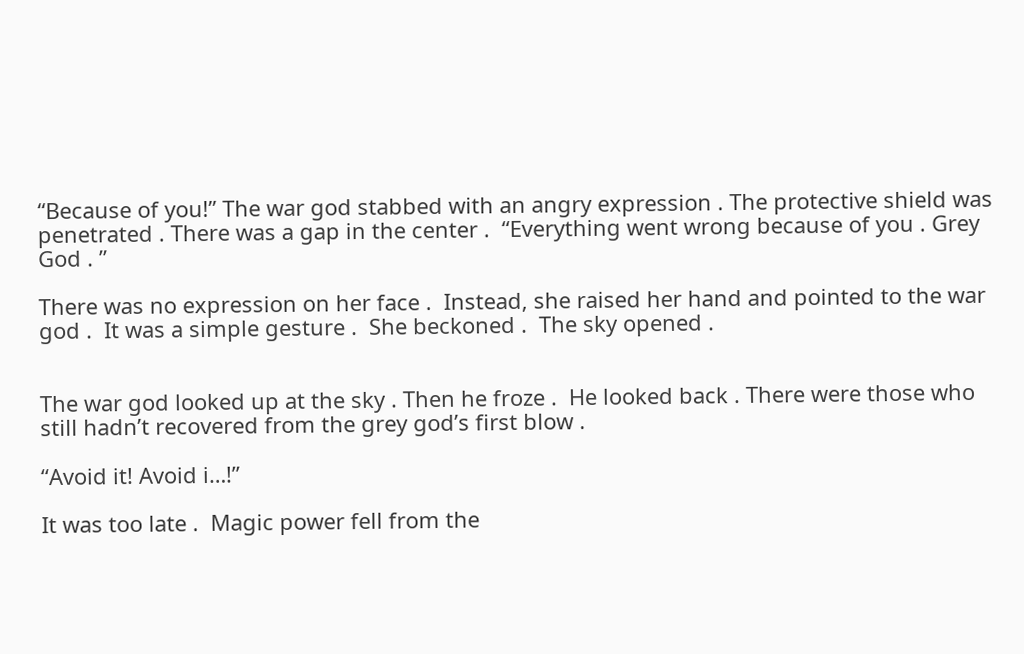“Because of you!” The war god stabbed with an angry expression . The protective shield was penetrated . There was a gap in the center .  “Everything went wrong because of you . Grey God . ”

There was no expression on her face .  Instead, she raised her hand and pointed to the war god .  It was a simple gesture .  She beckoned .  The sky opened .


The war god looked up at the sky . Then he froze .  He looked back . There were those who still hadn’t recovered from the grey god’s first blow .

“Avoid it! Avoid i…!”

It was too late .  Magic power fell from the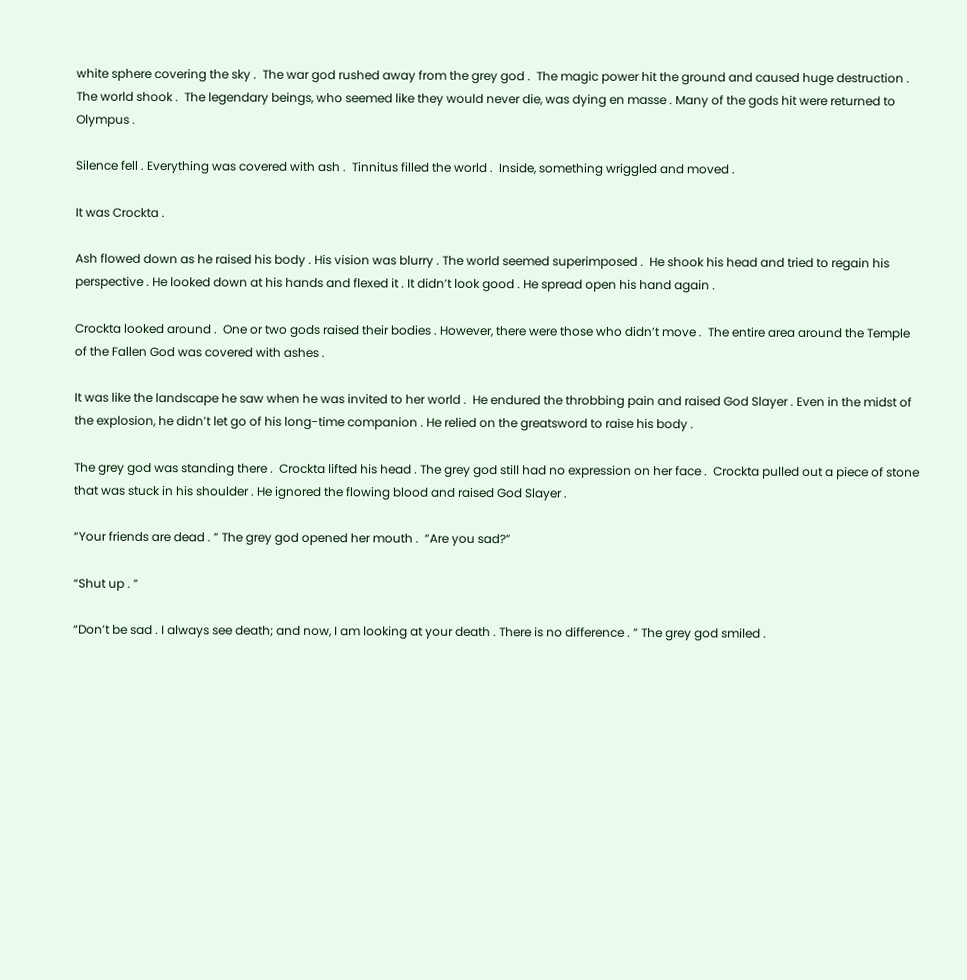white sphere covering the sky .  The war god rushed away from the grey god .  The magic power hit the ground and caused huge destruction .  The world shook .  The legendary beings, who seemed like they would never die, was dying en masse . Many of the gods hit were returned to Olympus .

Silence fell . Everything was covered with ash .  Tinnitus filled the world .  Inside, something wriggled and moved .

It was Crockta .

Ash flowed down as he raised his body . His vision was blurry . The world seemed superimposed .  He shook his head and tried to regain his perspective . He looked down at his hands and flexed it . It didn’t look good . He spread open his hand again .

Crockta looked around .  One or two gods raised their bodies . However, there were those who didn’t move .  The entire area around the Temple of the Fallen God was covered with ashes .

It was like the landscape he saw when he was invited to her world .  He endured the throbbing pain and raised God Slayer . Even in the midst of the explosion, he didn’t let go of his long-time companion . He relied on the greatsword to raise his body .

The grey god was standing there .  Crockta lifted his head . The grey god still had no expression on her face .  Crockta pulled out a piece of stone that was stuck in his shoulder . He ignored the flowing blood and raised God Slayer .

“Your friends are dead . ” The grey god opened her mouth .  “Are you sad?”

“Shut up . ”

“Don’t be sad . I always see death; and now, I am looking at your death . There is no difference . ” The grey god smiled .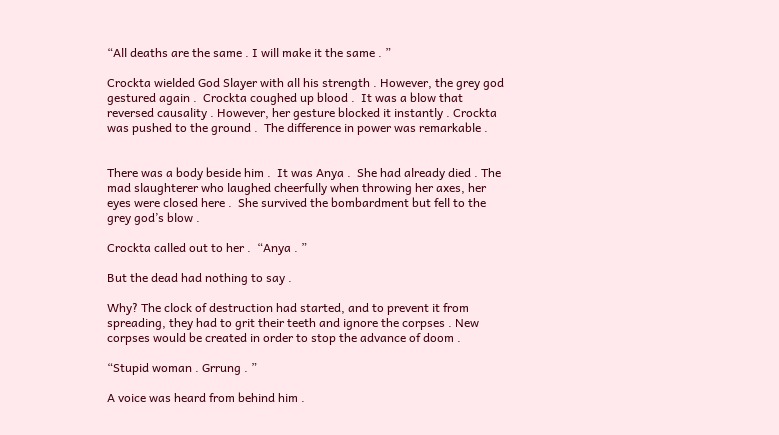“All deaths are the same . I will make it the same . ”

Crockta wielded God Slayer with all his strength . However, the grey god gestured again .  Crockta coughed up blood .  It was a blow that reversed causality . However, her gesture blocked it instantly . Crockta was pushed to the ground .  The difference in power was remarkable .


There was a body beside him .  It was Anya .  She had already died . The mad slaughterer who laughed cheerfully when throwing her axes, her eyes were closed here .  She survived the bombardment but fell to the grey god’s blow .

Crockta called out to her .  “Anya . ”

But the dead had nothing to say .

Why? The clock of destruction had started, and to prevent it from spreading, they had to grit their teeth and ignore the corpses . New corpses would be created in order to stop the advance of doom .

“Stupid woman . Grrung . ”

A voice was heard from behind him .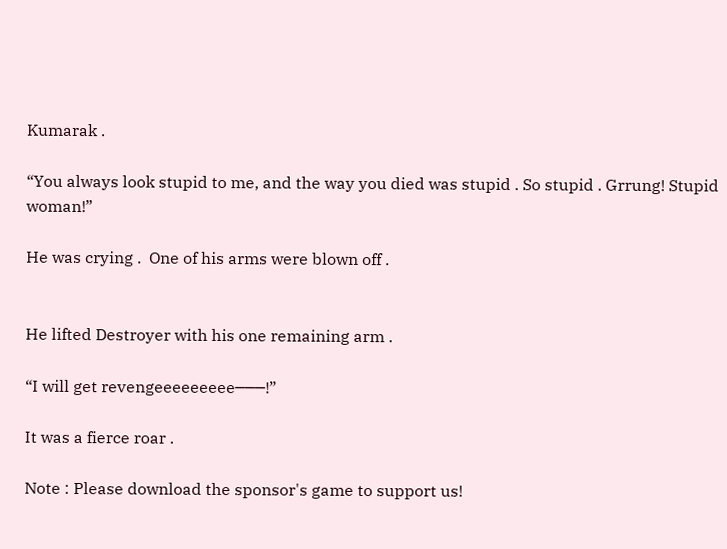Kumarak .

“You always look stupid to me, and the way you died was stupid . So stupid . Grrung! Stupid woman!”

He was crying .  One of his arms were blown off .


He lifted Destroyer with his one remaining arm .

“I will get revengeeeeeeeee───!”

It was a fierce roar .

Note : Please download the sponsor's game to support us!